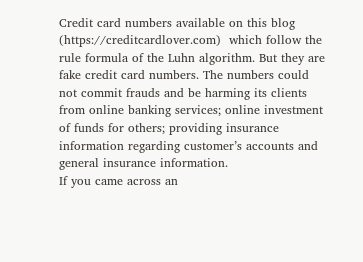Credit card numbers available on this blog (https://creditcardlover.com)  which follow the rule formula of the Luhn algorithm. But they are fake credit card numbers. The numbers could not commit frauds and be harming its clients from online banking services; online investment of funds for others; providing insurance information regarding customer’s accounts and general insurance information.
If you came across an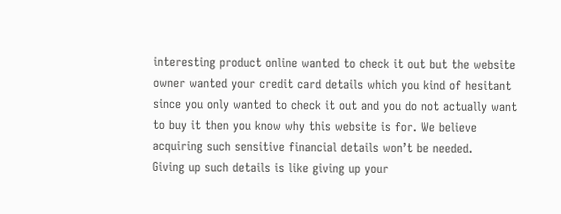interesting product online wanted to check it out but the website owner wanted your credit card details which you kind of hesitant since you only wanted to check it out and you do not actually want to buy it then you know why this website is for. We believe acquiring such sensitive financial details won’t be needed.
Giving up such details is like giving up your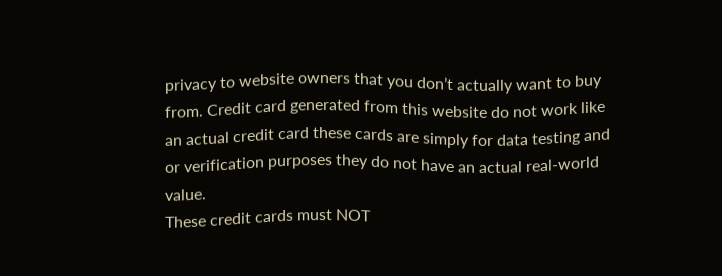privacy to website owners that you don’t actually want to buy from. Credit card generated from this website do not work like an actual credit card these cards are simply for data testing and or verification purposes they do not have an actual real-world value.
These credit cards must NOT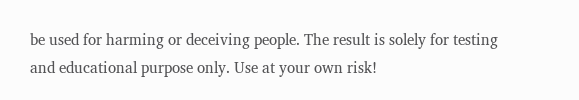be used for harming or deceiving people. The result is solely for testing and educational purpose only. Use at your own risk!